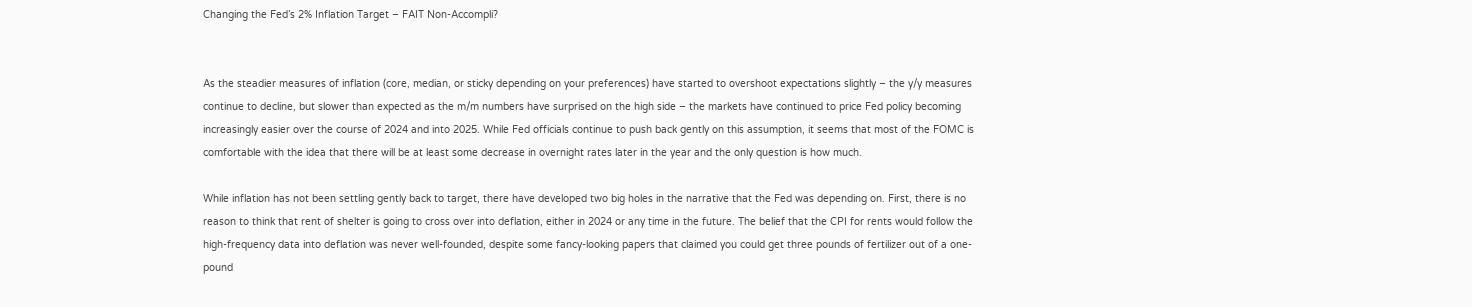Changing the Fed’s 2% Inflation Target – FAIT Non-Accompli?


As the steadier measures of inflation (core, median, or sticky depending on your preferences) have started to overshoot expectations slightly – the y/y measures continue to decline, but slower than expected as the m/m numbers have surprised on the high side – the markets have continued to price Fed policy becoming increasingly easier over the course of 2024 and into 2025. While Fed officials continue to push back gently on this assumption, it seems that most of the FOMC is comfortable with the idea that there will be at least some decrease in overnight rates later in the year and the only question is how much.

While inflation has not been settling gently back to target, there have developed two big holes in the narrative that the Fed was depending on. First, there is no reason to think that rent of shelter is going to cross over into deflation, either in 2024 or any time in the future. The belief that the CPI for rents would follow the high-frequency data into deflation was never well-founded, despite some fancy-looking papers that claimed you could get three pounds of fertilizer out of a one-pound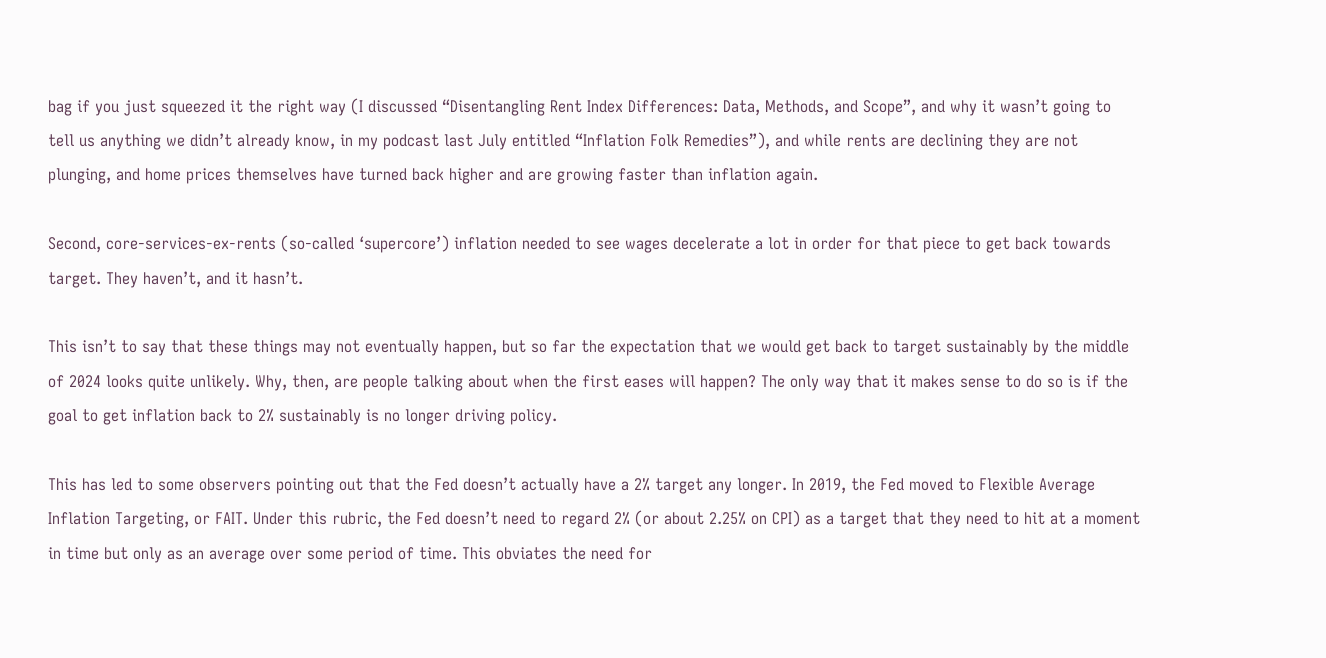bag if you just squeezed it the right way (I discussed “Disentangling Rent Index Differences: Data, Methods, and Scope”, and why it wasn’t going to tell us anything we didn’t already know, in my podcast last July entitled “Inflation Folk Remedies”), and while rents are declining they are not plunging, and home prices themselves have turned back higher and are growing faster than inflation again.

Second, core-services-ex-rents (so-called ‘supercore’) inflation needed to see wages decelerate a lot in order for that piece to get back towards target. They haven’t, and it hasn’t.

This isn’t to say that these things may not eventually happen, but so far the expectation that we would get back to target sustainably by the middle of 2024 looks quite unlikely. Why, then, are people talking about when the first eases will happen? The only way that it makes sense to do so is if the goal to get inflation back to 2% sustainably is no longer driving policy.

This has led to some observers pointing out that the Fed doesn’t actually have a 2% target any longer. In 2019, the Fed moved to Flexible Average Inflation Targeting, or FAIT. Under this rubric, the Fed doesn’t need to regard 2% (or about 2.25% on CPI) as a target that they need to hit at a moment in time but only as an average over some period of time. This obviates the need for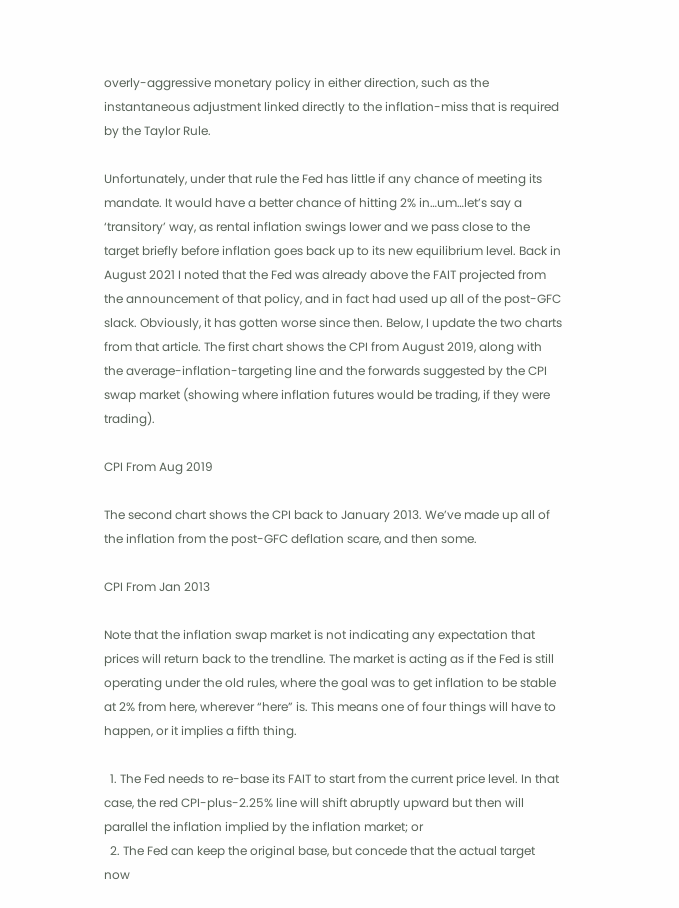overly-aggressive monetary policy in either direction, such as the instantaneous adjustment linked directly to the inflation-miss that is required by the Taylor Rule.

Unfortunately, under that rule the Fed has little if any chance of meeting its mandate. It would have a better chance of hitting 2% in…um…let’s say a ‘transitory’ way, as rental inflation swings lower and we pass close to the target briefly before inflation goes back up to its new equilibrium level. Back in August 2021 I noted that the Fed was already above the FAIT projected from the announcement of that policy, and in fact had used up all of the post-GFC slack. Obviously, it has gotten worse since then. Below, I update the two charts from that article. The first chart shows the CPI from August 2019, along with the average-inflation-targeting line and the forwards suggested by the CPI swap market (showing where inflation futures would be trading, if they were trading).

CPI From Aug 2019

The second chart shows the CPI back to January 2013. We’ve made up all of the inflation from the post-GFC deflation scare, and then some.

CPI From Jan 2013

Note that the inflation swap market is not indicating any expectation that prices will return back to the trendline. The market is acting as if the Fed is still operating under the old rules, where the goal was to get inflation to be stable at 2% from here, wherever “here” is. This means one of four things will have to happen, or it implies a fifth thing.

  1. The Fed needs to re-base its FAIT to start from the current price level. In that case, the red CPI-plus-2.25% line will shift abruptly upward but then will parallel the inflation implied by the inflation market; or
  2. The Fed can keep the original base, but concede that the actual target now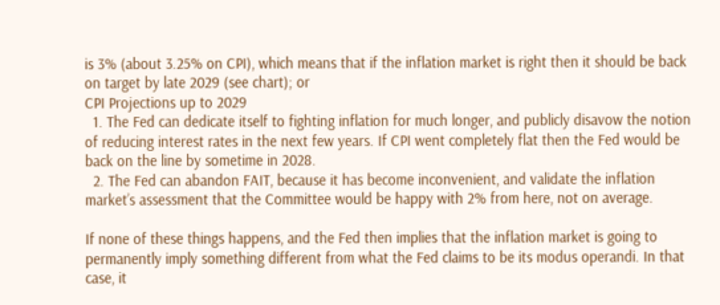is 3% (about 3.25% on CPI), which means that if the inflation market is right then it should be back on target by late 2029 (see chart); or
CPI Projections up to 2029
  1. The Fed can dedicate itself to fighting inflation for much longer, and publicly disavow the notion of reducing interest rates in the next few years. If CPI went completely flat then the Fed would be back on the line by sometime in 2028.
  2. The Fed can abandon FAIT, because it has become inconvenient, and validate the inflation market’s assessment that the Committee would be happy with 2% from here, not on average.

If none of these things happens, and the Fed then implies that the inflation market is going to permanently imply something different from what the Fed claims to be its modus operandi. In that case, it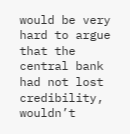would be very hard to argue that the central bank had not lost credibility, wouldn’t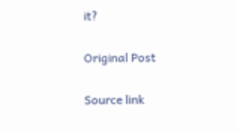it?

Original Post

Source link